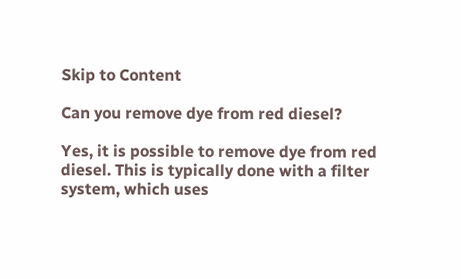Skip to Content

Can you remove dye from red diesel?

Yes, it is possible to remove dye from red diesel. This is typically done with a filter system, which uses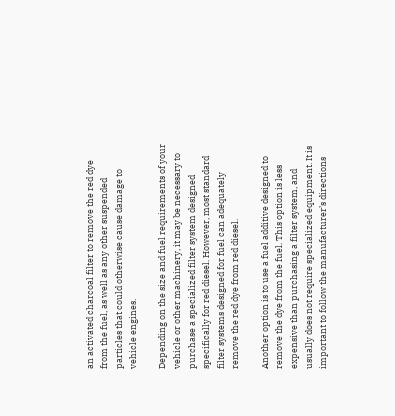an activated charcoal filter to remove the red dye from the fuel, as well as any other suspended particles that could otherwise cause damage to vehicle engines.

Depending on the size and fuel requirements of your vehicle or other machinery, it may be necessary to purchase a specialized filter system designed specifically for red diesel. However, most standard filter systems designed for fuel can adequately remove the red dye from red diesel.

Another option is to use a fuel additive designed to remove the dye from the fuel. This option is less expensive than purchasing a filter system, and usually does not require specialized equipment. It is important to follow the manufacturer’s directions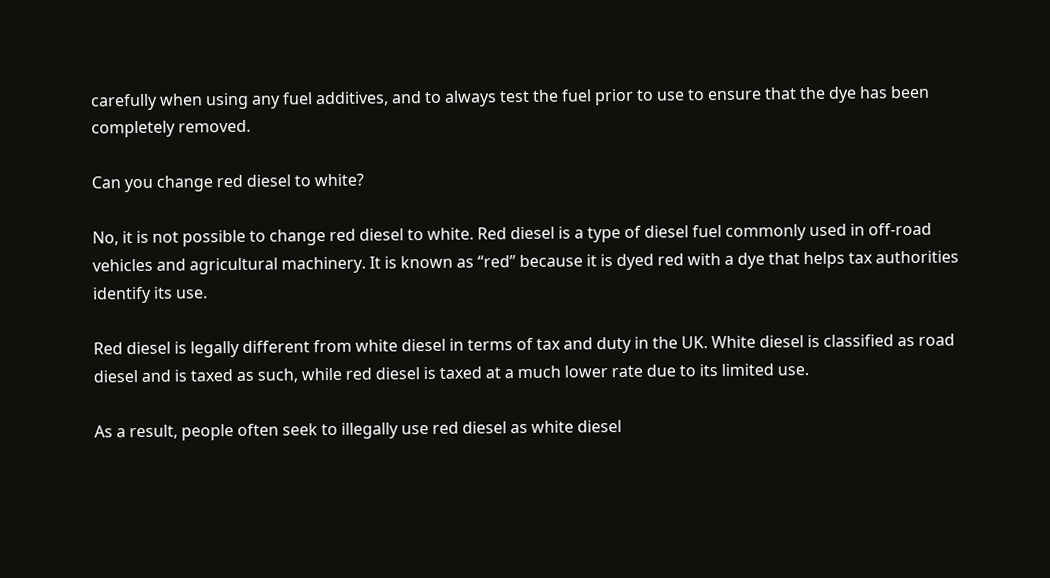carefully when using any fuel additives, and to always test the fuel prior to use to ensure that the dye has been completely removed.

Can you change red diesel to white?

No, it is not possible to change red diesel to white. Red diesel is a type of diesel fuel commonly used in off-road vehicles and agricultural machinery. It is known as “red” because it is dyed red with a dye that helps tax authorities identify its use.

Red diesel is legally different from white diesel in terms of tax and duty in the UK. White diesel is classified as road diesel and is taxed as such, while red diesel is taxed at a much lower rate due to its limited use.

As a result, people often seek to illegally use red diesel as white diesel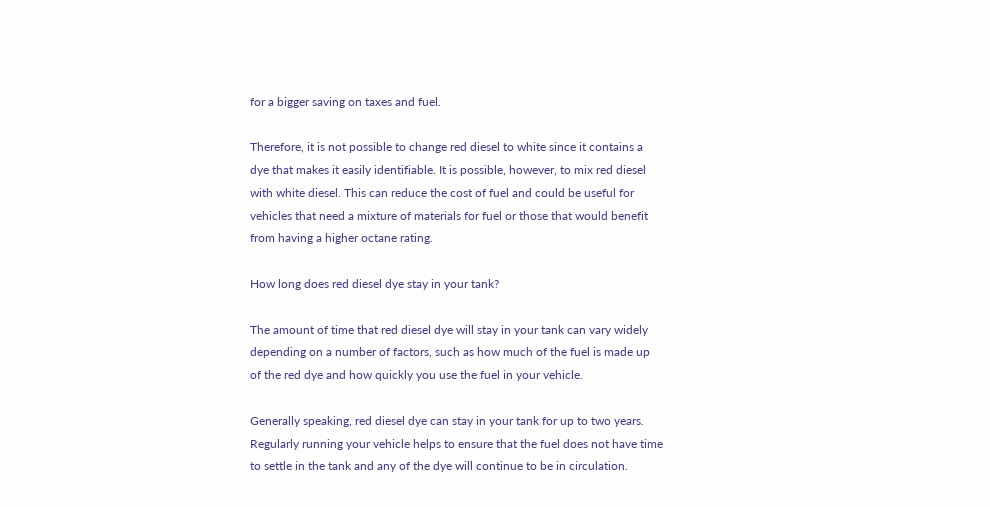for a bigger saving on taxes and fuel.

Therefore, it is not possible to change red diesel to white since it contains a dye that makes it easily identifiable. It is possible, however, to mix red diesel with white diesel. This can reduce the cost of fuel and could be useful for vehicles that need a mixture of materials for fuel or those that would benefit from having a higher octane rating.

How long does red diesel dye stay in your tank?

The amount of time that red diesel dye will stay in your tank can vary widely depending on a number of factors, such as how much of the fuel is made up of the red dye and how quickly you use the fuel in your vehicle.

Generally speaking, red diesel dye can stay in your tank for up to two years. Regularly running your vehicle helps to ensure that the fuel does not have time to settle in the tank and any of the dye will continue to be in circulation.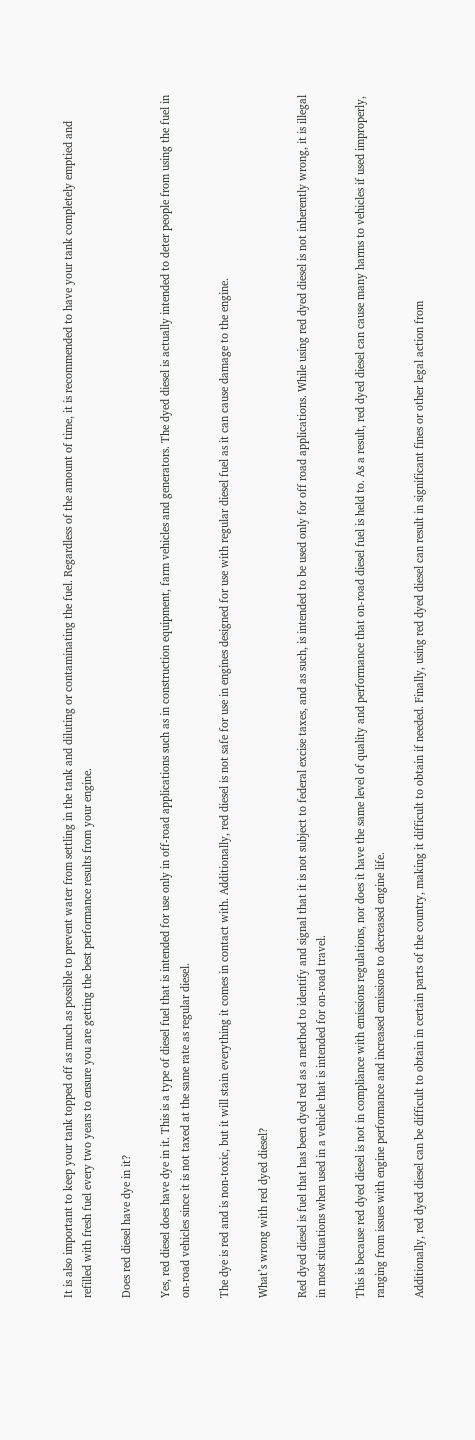It is also important to keep your tank topped off as much as possible to prevent water from settling in the tank and diluting or contaminating the fuel. Regardless of the amount of time, it is recommended to have your tank completely emptied and refilled with fresh fuel every two years to ensure you are getting the best performance results from your engine.

Does red diesel have dye in it?

Yes, red diesel does have dye in it. This is a type of diesel fuel that is intended for use only in off-road applications such as in construction equipment, farm vehicles and generators. The dyed diesel is actually intended to deter people from using the fuel in on-road vehicles since it is not taxed at the same rate as regular diesel.

The dye is red and is non-toxic, but it will stain everything it comes in contact with. Additionally, red diesel is not safe for use in engines designed for use with regular diesel fuel as it can cause damage to the engine.

What’s wrong with red dyed diesel?

Red dyed diesel is fuel that has been dyed red as a method to identify and signal that it is not subject to federal excise taxes, and as such, is intended to be used only for off road applications. While using red dyed diesel is not inherently wrong, it is illegal in most situations when used in a vehicle that is intended for on-road travel.

This is because red dyed diesel is not in compliance with emissions regulations, nor does it have the same level of quality and performance that on-road diesel fuel is held to. As a result, red dyed diesel can cause many harms to vehicles if used improperly, ranging from issues with engine performance and increased emissions to decreased engine life.

Additionally, red dyed diesel can be difficult to obtain in certain parts of the country, making it difficult to obtain if needed. Finally, using red dyed diesel can result in significant fines or other legal action from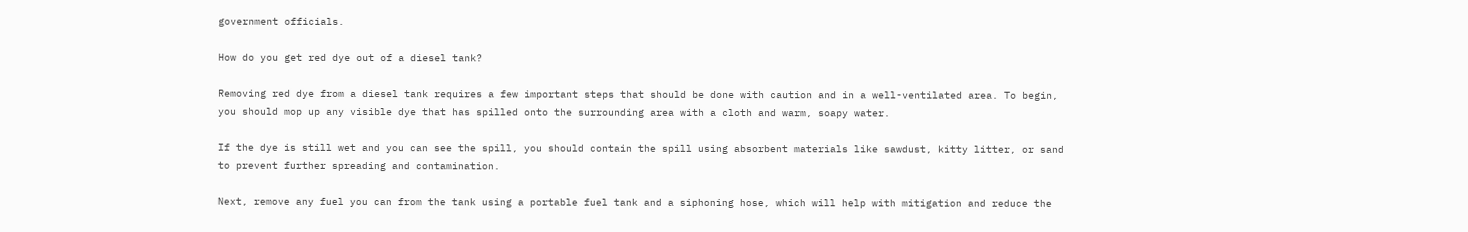government officials.

How do you get red dye out of a diesel tank?

Removing red dye from a diesel tank requires a few important steps that should be done with caution and in a well-ventilated area. To begin, you should mop up any visible dye that has spilled onto the surrounding area with a cloth and warm, soapy water.

If the dye is still wet and you can see the spill, you should contain the spill using absorbent materials like sawdust, kitty litter, or sand to prevent further spreading and contamination.

Next, remove any fuel you can from the tank using a portable fuel tank and a siphoning hose, which will help with mitigation and reduce the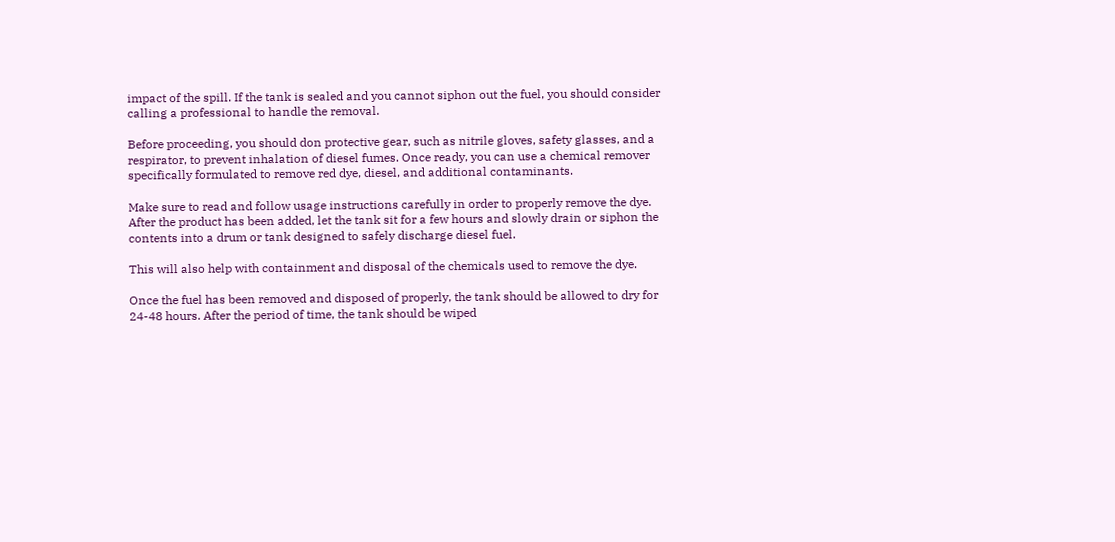impact of the spill. If the tank is sealed and you cannot siphon out the fuel, you should consider calling a professional to handle the removal.

Before proceeding, you should don protective gear, such as nitrile gloves, safety glasses, and a respirator, to prevent inhalation of diesel fumes. Once ready, you can use a chemical remover specifically formulated to remove red dye, diesel, and additional contaminants.

Make sure to read and follow usage instructions carefully in order to properly remove the dye. After the product has been added, let the tank sit for a few hours and slowly drain or siphon the contents into a drum or tank designed to safely discharge diesel fuel.

This will also help with containment and disposal of the chemicals used to remove the dye.

Once the fuel has been removed and disposed of properly, the tank should be allowed to dry for 24-48 hours. After the period of time, the tank should be wiped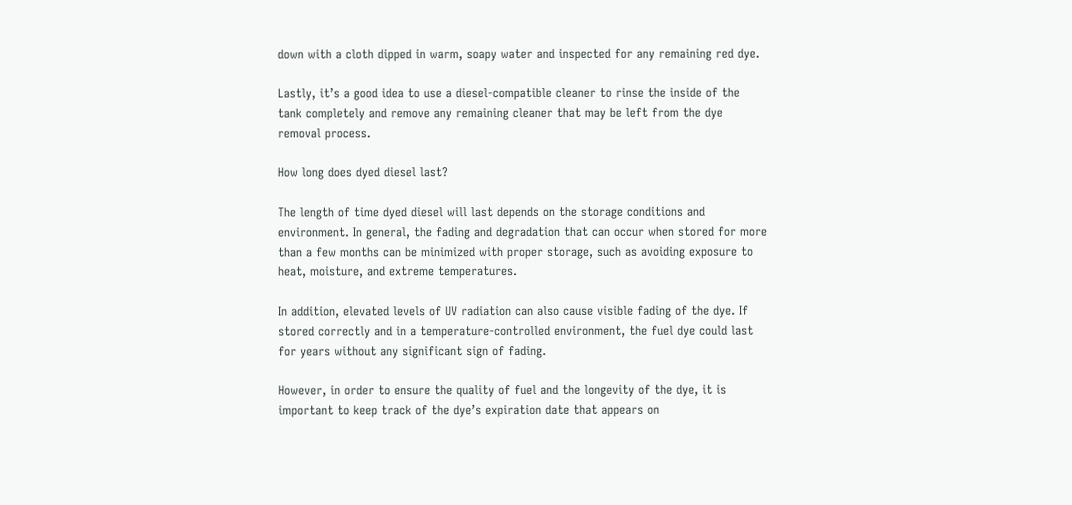down with a cloth dipped in warm, soapy water and inspected for any remaining red dye.

Lastly, it’s a good idea to use a diesel-compatible cleaner to rinse the inside of the tank completely and remove any remaining cleaner that may be left from the dye removal process.

How long does dyed diesel last?

The length of time dyed diesel will last depends on the storage conditions and environment. In general, the fading and degradation that can occur when stored for more than a few months can be minimized with proper storage, such as avoiding exposure to heat, moisture, and extreme temperatures.

In addition, elevated levels of UV radiation can also cause visible fading of the dye. If stored correctly and in a temperature-controlled environment, the fuel dye could last for years without any significant sign of fading.

However, in order to ensure the quality of fuel and the longevity of the dye, it is important to keep track of the dye’s expiration date that appears on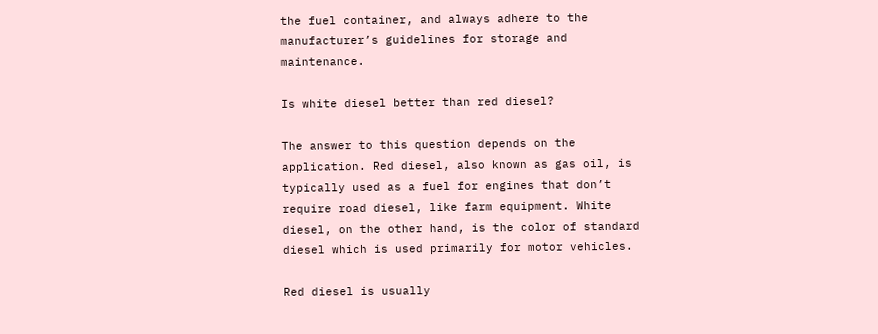the fuel container, and always adhere to the manufacturer’s guidelines for storage and maintenance.

Is white diesel better than red diesel?

The answer to this question depends on the application. Red diesel, also known as gas oil, is typically used as a fuel for engines that don’t require road diesel, like farm equipment. White diesel, on the other hand, is the color of standard diesel which is used primarily for motor vehicles.

Red diesel is usually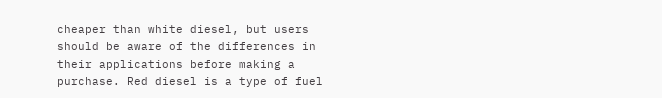cheaper than white diesel, but users should be aware of the differences in their applications before making a purchase. Red diesel is a type of fuel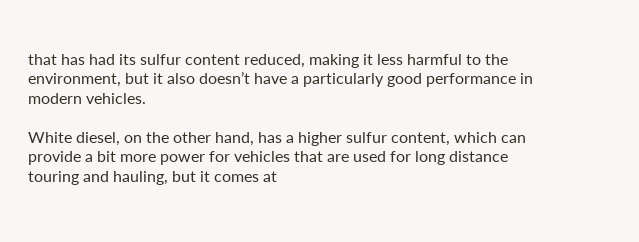that has had its sulfur content reduced, making it less harmful to the environment, but it also doesn’t have a particularly good performance in modern vehicles.

White diesel, on the other hand, has a higher sulfur content, which can provide a bit more power for vehicles that are used for long distance touring and hauling, but it comes at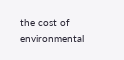the cost of environmental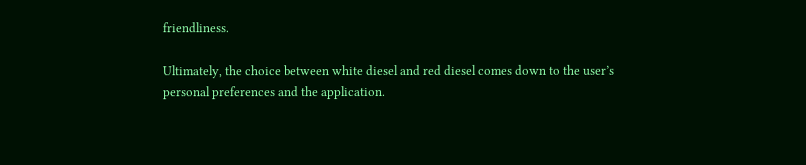friendliness.

Ultimately, the choice between white diesel and red diesel comes down to the user’s personal preferences and the application.